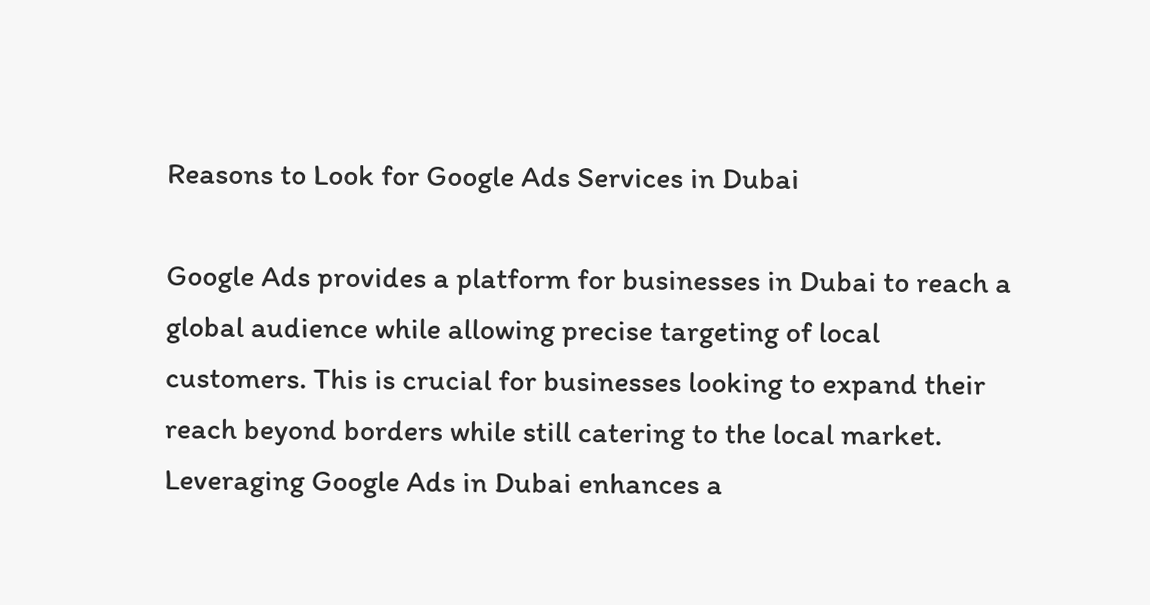Reasons to Look for Google Ads Services in Dubai

Google Ads provides a platform for businesses in Dubai to reach a global audience while allowing precise targeting of local customers. This is crucial for businesses looking to expand their reach beyond borders while still catering to the local market. Leveraging Google Ads in Dubai enhances a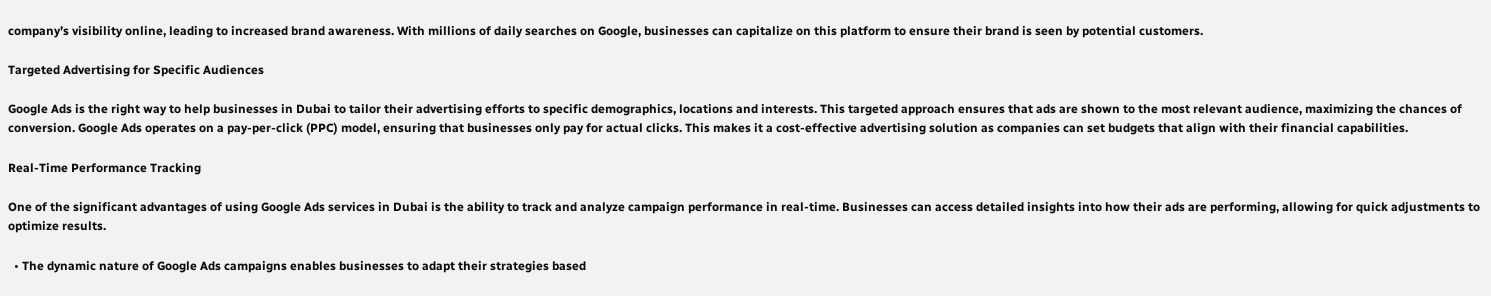company’s visibility online, leading to increased brand awareness. With millions of daily searches on Google, businesses can capitalize on this platform to ensure their brand is seen by potential customers.

Targeted Advertising for Specific Audiences

Google Ads is the right way to help businesses in Dubai to tailor their advertising efforts to specific demographics, locations and interests. This targeted approach ensures that ads are shown to the most relevant audience, maximizing the chances of conversion. Google Ads operates on a pay-per-click (PPC) model, ensuring that businesses only pay for actual clicks. This makes it a cost-effective advertising solution as companies can set budgets that align with their financial capabilities.

Real-Time Performance Tracking

One of the significant advantages of using Google Ads services in Dubai is the ability to track and analyze campaign performance in real-time. Businesses can access detailed insights into how their ads are performing, allowing for quick adjustments to optimize results.

  • The dynamic nature of Google Ads campaigns enables businesses to adapt their strategies based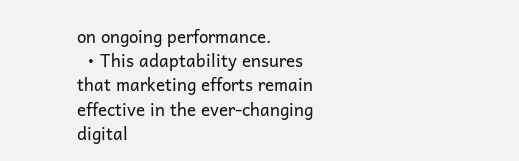on ongoing performance.
  • This adaptability ensures that marketing efforts remain effective in the ever-changing digital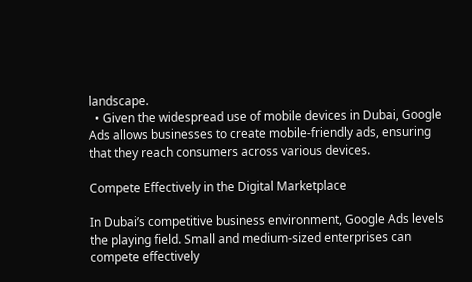landscape.
  • Given the widespread use of mobile devices in Dubai, Google Ads allows businesses to create mobile-friendly ads, ensuring that they reach consumers across various devices.

Compete Effectively in the Digital Marketplace

In Dubai’s competitive business environment, Google Ads levels the playing field. Small and medium-sized enterprises can compete effectively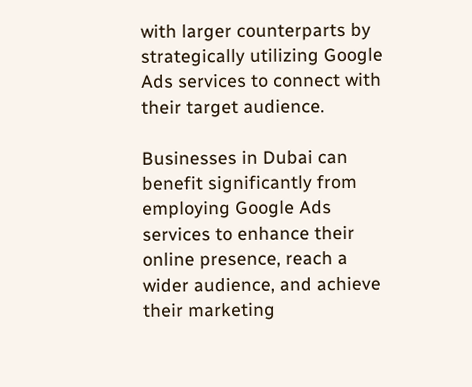with larger counterparts by strategically utilizing Google Ads services to connect with their target audience.

Businesses in Dubai can benefit significantly from employing Google Ads services to enhance their online presence, reach a wider audience, and achieve their marketing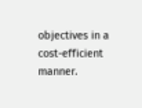objectives in a cost-efficient manner.